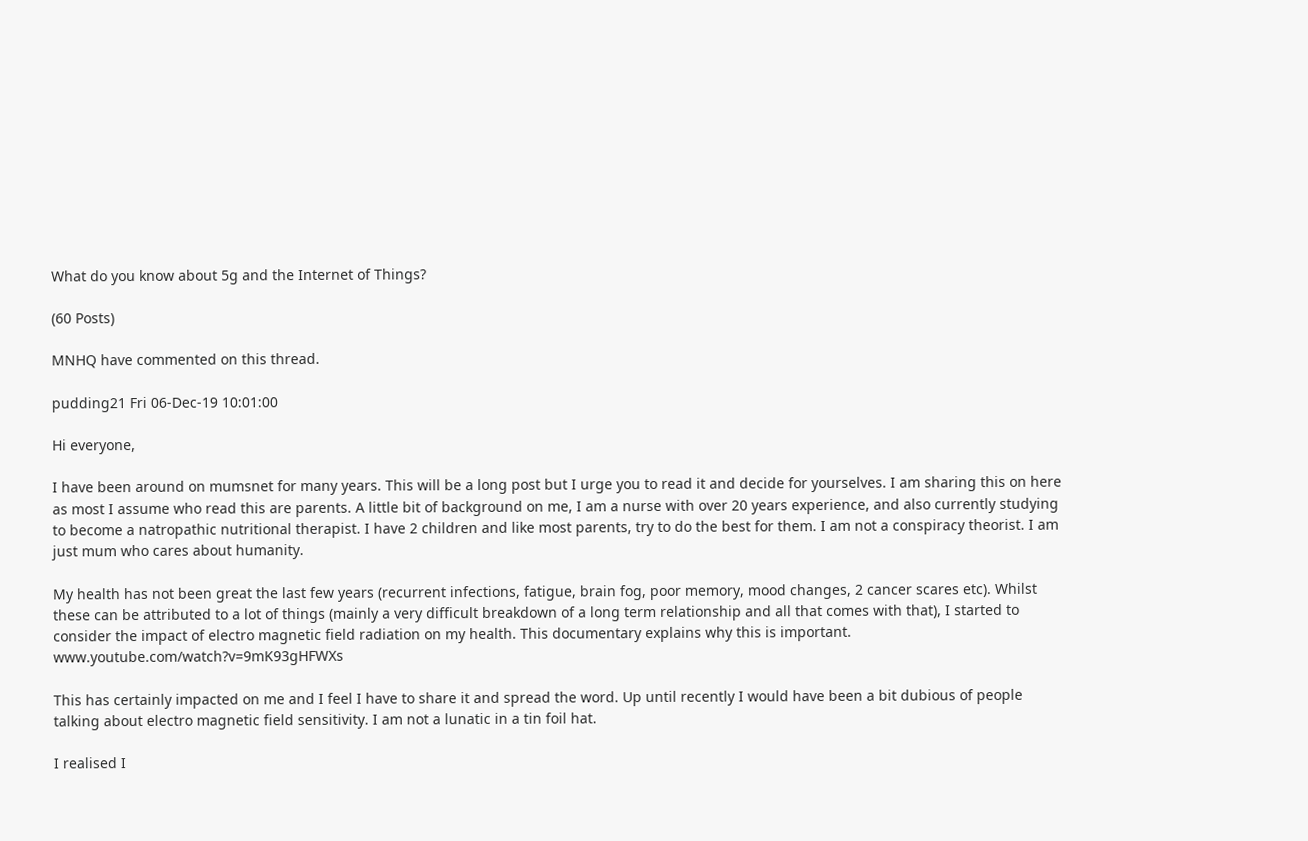What do you know about 5g and the Internet of Things?

(60 Posts)

MNHQ have commented on this thread.

pudding21 Fri 06-Dec-19 10:01:00

Hi everyone,

I have been around on mumsnet for many years. This will be a long post but I urge you to read it and decide for yourselves. I am sharing this on here as most I assume who read this are parents. A little bit of background on me, I am a nurse with over 20 years experience, and also currently studying to become a natropathic nutritional therapist. I have 2 children and like most parents, try to do the best for them. I am not a conspiracy theorist. I am just mum who cares about humanity.

My health has not been great the last few years (recurrent infections, fatigue, brain fog, poor memory, mood changes, 2 cancer scares etc). Whilst these can be attributed to a lot of things (mainly a very difficult breakdown of a long term relationship and all that comes with that), I started to consider the impact of electro magnetic field radiation on my health. This documentary explains why this is important. www.youtube.com/watch?v=9mK93gHFWXs

This has certainly impacted on me and I feel I have to share it and spread the word. Up until recently I would have been a bit dubious of people talking about electro magnetic field sensitivity. I am not a lunatic in a tin foil hat.

I realised I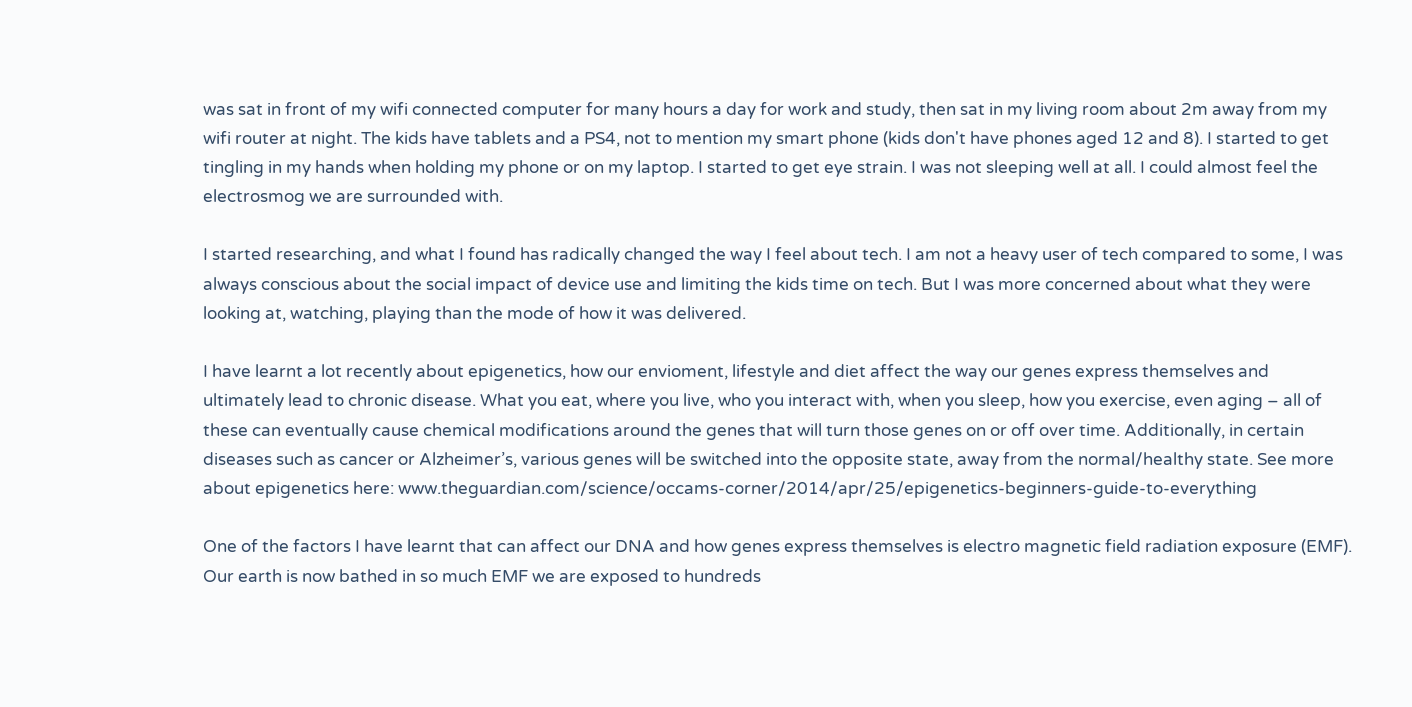was sat in front of my wifi connected computer for many hours a day for work and study, then sat in my living room about 2m away from my wifi router at night. The kids have tablets and a PS4, not to mention my smart phone (kids don't have phones aged 12 and 8). I started to get tingling in my hands when holding my phone or on my laptop. I started to get eye strain. I was not sleeping well at all. I could almost feel the electrosmog we are surrounded with.

I started researching, and what I found has radically changed the way I feel about tech. I am not a heavy user of tech compared to some, I was always conscious about the social impact of device use and limiting the kids time on tech. But I was more concerned about what they were looking at, watching, playing than the mode of how it was delivered.

I have learnt a lot recently about epigenetics, how our envioment, lifestyle and diet affect the way our genes express themselves and ultimately lead to chronic disease. What you eat, where you live, who you interact with, when you sleep, how you exercise, even aging – all of these can eventually cause chemical modifications around the genes that will turn those genes on or off over time. Additionally, in certain diseases such as cancer or Alzheimer’s, various genes will be switched into the opposite state, away from the normal/healthy state. See more about epigenetics here: www.theguardian.com/science/occams-corner/2014/apr/25/epigenetics-beginners-guide-to-everything

One of the factors I have learnt that can affect our DNA and how genes express themselves is electro magnetic field radiation exposure (EMF). Our earth is now bathed in so much EMF we are exposed to hundreds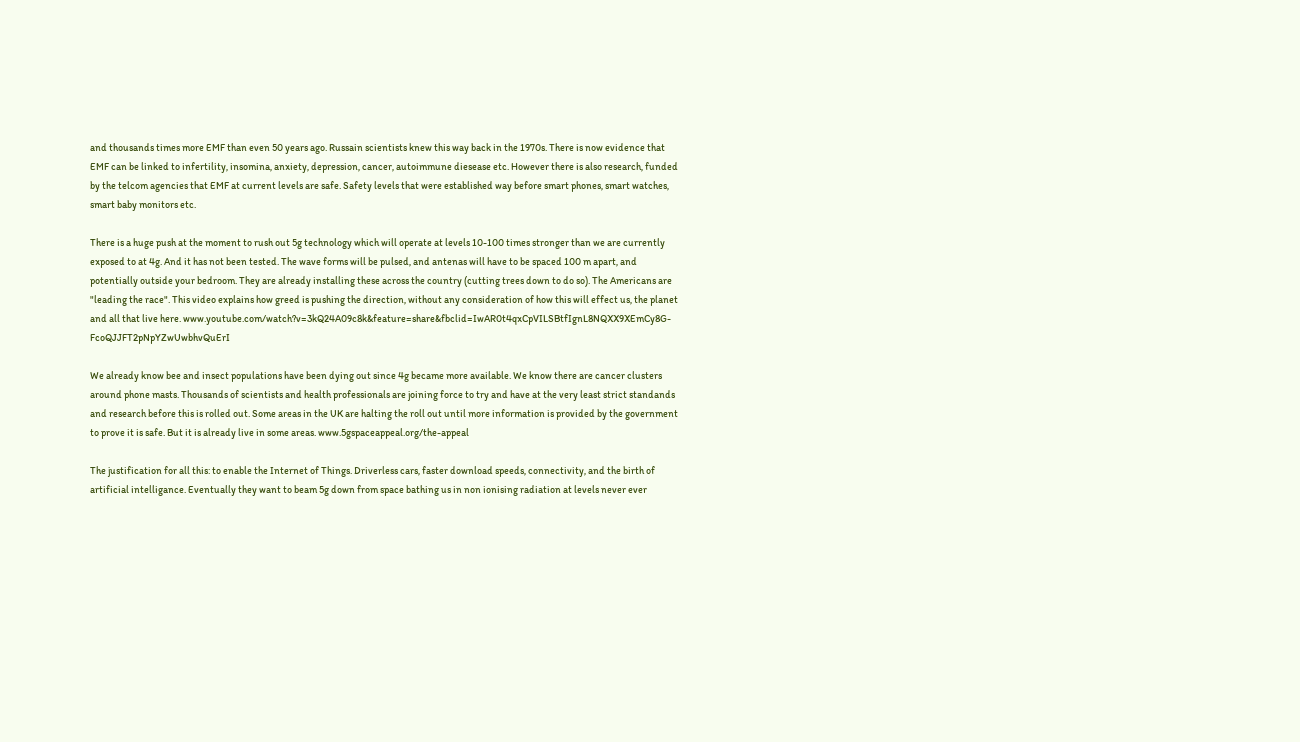and thousands times more EMF than even 50 years ago. Russain scientists knew this way back in the 1970s. There is now evidence that EMF can be linked to infertility, insomina, anxiety, depression, cancer, autoimmune diesease etc. However there is also research, funded by the telcom agencies that EMF at current levels are safe. Safety levels that were established way before smart phones, smart watches, smart baby monitors etc.

There is a huge push at the moment to rush out 5g technology which will operate at levels 10-100 times stronger than we are currently exposed to at 4g. And it has not been tested. The wave forms will be pulsed, and antenas will have to be spaced 100 m apart, and potentially outside your bedroom. They are already installing these across the country (cutting trees down to do so). The Americans are "leading the race". This video explains how greed is pushing the direction, without any consideration of how this will effect us, the planet and all that live here. www.youtube.com/watch?v=3kQ24A09c8k&feature=share&fbclid=IwAR0t4qxCpVILSBtfIgnL8NQXX9XEmCy8G-FcoQJJFT2pNpYZwUwbhvQuErI

We already know bee and insect populations have been dying out since 4g became more available. We know there are cancer clusters around phone masts. Thousands of scientists and health professionals are joining force to try and have at the very least strict standands and research before this is rolled out. Some areas in the UK are halting the roll out until more information is provided by the government to prove it is safe. But it is already live in some areas. www.5gspaceappeal.org/the-appeal

The justification for all this: to enable the Internet of Things. Driverless cars, faster download speeds, connectivity, and the birth of artificial intelligance. Eventually they want to beam 5g down from space bathing us in non ionising radiation at levels never ever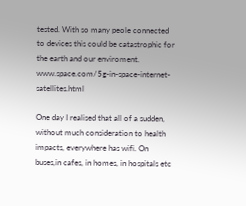tested. With so many peole connected to devices this could be catastrophic for the earth and our enviroment. www.space.com/5g-in-space-internet-satellites.html

One day I realised that all of a sudden, without much consideration to health impacts, everywhere has wifi. On buses,in cafes, in homes, in hospitals etc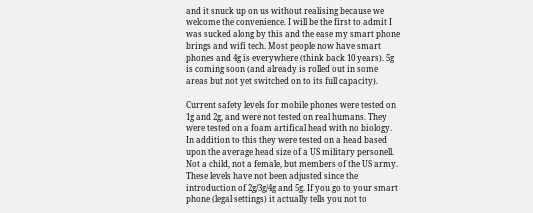and it snuck up on us without realising because we welcome the convenience. I will be the first to admit I was sucked along by this and the ease my smart phone brings and wifi tech. Most people now have smart phones and 4g is everywhere (think back 10 years). 5g is coming soon (and already is rolled out in some areas but not yet switched on to its full capacity).

Current safety levels for mobile phones were tested on 1g and 2g, and were not tested on real humans. They were tested on a foam artifical head with no biology. In addition to this they were tested on a head based upon the average head size of a US military personell. Not a child, not a female, but members of the US army. These levels have not been adjusted since the introduction of 2g/3g/4g and 5g. If you go to your smart phone (legal settings) it actually tells you not to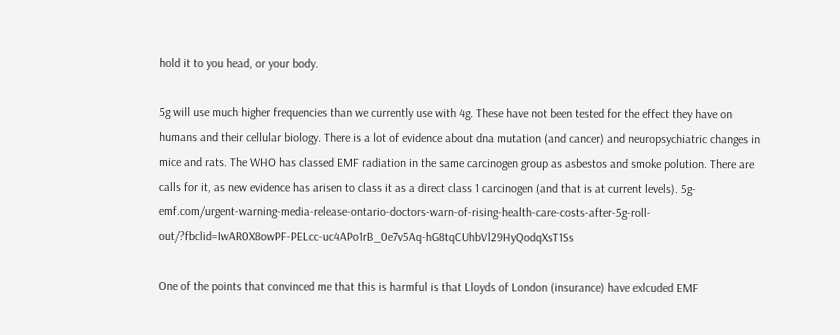hold it to you head, or your body.

5g will use much higher frequencies than we currently use with 4g. These have not been tested for the effect they have on humans and their cellular biology. There is a lot of evidence about dna mutation (and cancer) and neuropsychiatric changes in mice and rats. The WHO has classed EMF radiation in the same carcinogen group as asbestos and smoke polution. There are calls for it, as new evidence has arisen to class it as a direct class 1 carcinogen (and that is at current levels). 5g-emf.com/urgent-warning-media-release-ontario-doctors-warn-of-rising-health-care-costs-after-5g-roll-out/?fbclid=IwAR0X8owPF-PELcc-uc4APo1rB_0e7v5Aq-hG8tqCUhbVl29HyQodqXsT1Ss

One of the points that convinced me that this is harmful is that Lloyds of London (insurance) have exlcuded EMF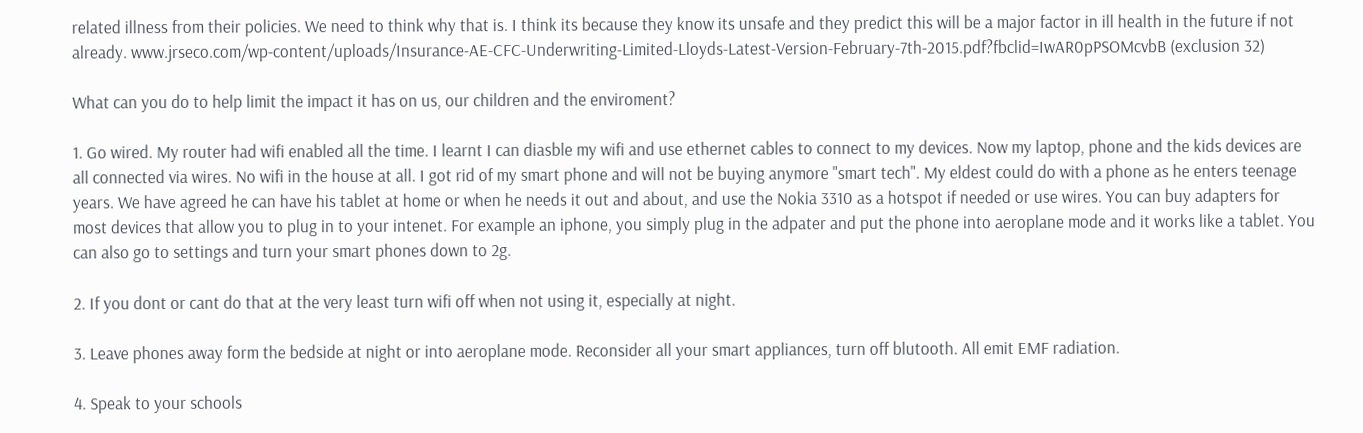related illness from their policies. We need to think why that is. I think its because they know its unsafe and they predict this will be a major factor in ill health in the future if not already. www.jrseco.com/wp-content/uploads/Insurance-AE-CFC-Underwriting-Limited-Lloyds-Latest-Version-February-7th-2015.pdf?fbclid=IwAR0pPSOMcvbB (exclusion 32)

What can you do to help limit the impact it has on us, our children and the enviroment?

1. Go wired. My router had wifi enabled all the time. I learnt I can diasble my wifi and use ethernet cables to connect to my devices. Now my laptop, phone and the kids devices are all connected via wires. No wifi in the house at all. I got rid of my smart phone and will not be buying anymore "smart tech". My eldest could do with a phone as he enters teenage years. We have agreed he can have his tablet at home or when he needs it out and about, and use the Nokia 3310 as a hotspot if needed or use wires. You can buy adapters for most devices that allow you to plug in to your intenet. For example an iphone, you simply plug in the adpater and put the phone into aeroplane mode and it works like a tablet. You can also go to settings and turn your smart phones down to 2g.

2. If you dont or cant do that at the very least turn wifi off when not using it, especially at night.

3. Leave phones away form the bedside at night or into aeroplane mode. Reconsider all your smart appliances, turn off blutooth. All emit EMF radiation.

4. Speak to your schools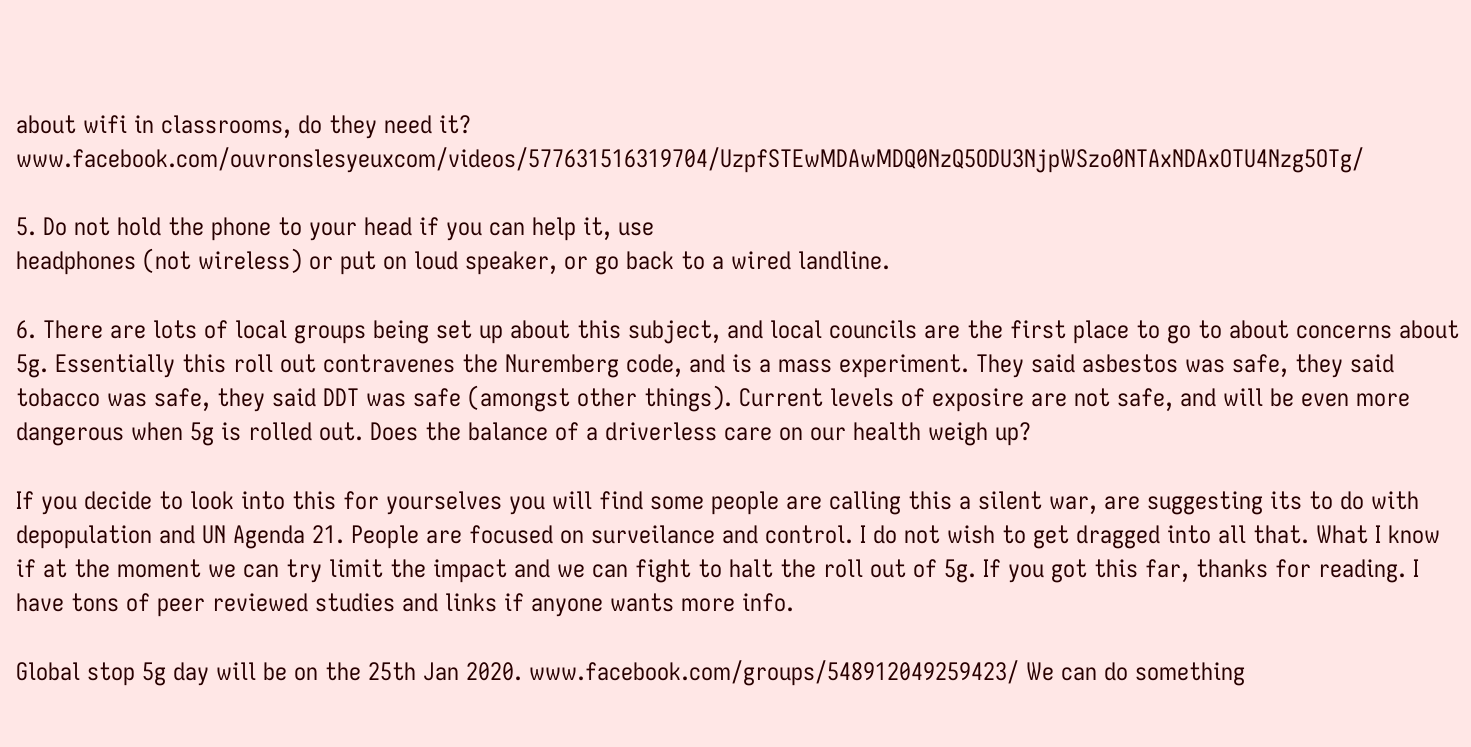about wifi in classrooms, do they need it? www.facebook.com/ouvronslesyeuxcom/videos/577631516319704/UzpfSTEwMDAwMDQ0NzQ5ODU3NjpWSzo0NTAxNDAxOTU4Nzg5OTg/

5. Do not hold the phone to your head if you can help it, use
headphones (not wireless) or put on loud speaker, or go back to a wired landline.

6. There are lots of local groups being set up about this subject, and local councils are the first place to go to about concerns about 5g. Essentially this roll out contravenes the Nuremberg code, and is a mass experiment. They said asbestos was safe, they said tobacco was safe, they said DDT was safe (amongst other things). Current levels of exposire are not safe, and will be even more dangerous when 5g is rolled out. Does the balance of a driverless care on our health weigh up?

If you decide to look into this for yourselves you will find some people are calling this a silent war, are suggesting its to do with depopulation and UN Agenda 21. People are focused on surveilance and control. I do not wish to get dragged into all that. What I know if at the moment we can try limit the impact and we can fight to halt the roll out of 5g. If you got this far, thanks for reading. I have tons of peer reviewed studies and links if anyone wants more info.

Global stop 5g day will be on the 25th Jan 2020. www.facebook.com/groups/548912049259423/ We can do something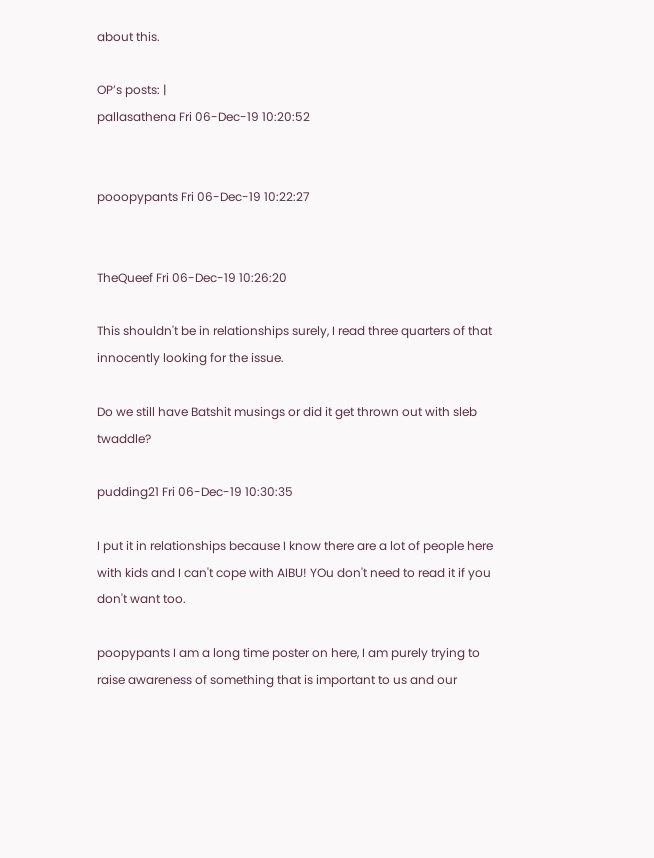about this.

OP’s posts: |
pallasathena Fri 06-Dec-19 10:20:52


pooopypants Fri 06-Dec-19 10:22:27


TheQueef Fri 06-Dec-19 10:26:20

This shouldn't be in relationships surely, I read three quarters of that innocently looking for the issue.

Do we still have Batshit musings or did it get thrown out with sleb twaddle?

pudding21 Fri 06-Dec-19 10:30:35

I put it in relationships because I know there are a lot of people here with kids and I can't cope with AIBU! YOu don't need to read it if you don't want too.

poopypants I am a long time poster on here, I am purely trying to raise awareness of something that is important to us and our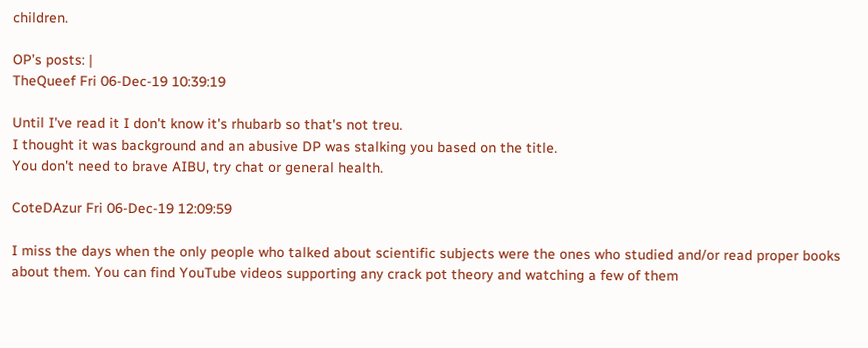children.

OP’s posts: |
TheQueef Fri 06-Dec-19 10:39:19

Until I've read it I don't know it's rhubarb so that's not treu.
I thought it was background and an abusive DP was stalking you based on the title.
You don't need to brave AIBU, try chat or general health.

CoteDAzur Fri 06-Dec-19 12:09:59

I miss the days when the only people who talked about scientific subjects were the ones who studied and/or read proper books about them. You can find YouTube videos supporting any crack pot theory and watching a few of them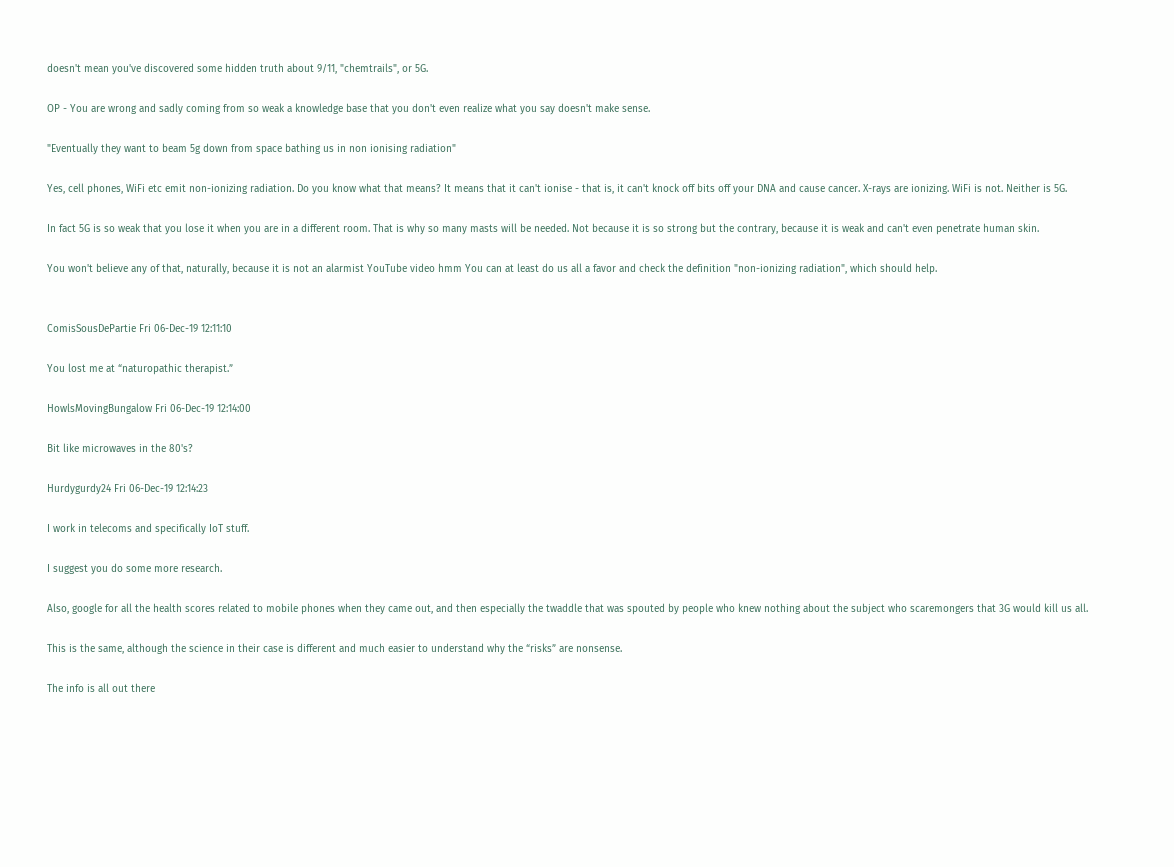doesn't mean you've discovered some hidden truth about 9/11, "chemtrails", or 5G.

OP - You are wrong and sadly coming from so weak a knowledge base that you don't even realize what you say doesn't make sense.

"Eventually they want to beam 5g down from space bathing us in non ionising radiation"

Yes, cell phones, WiFi etc emit non-ionizing radiation. Do you know what that means? It means that it can't ionise - that is, it can't knock off bits off your DNA and cause cancer. X-rays are ionizing. WiFi is not. Neither is 5G.

In fact 5G is so weak that you lose it when you are in a different room. That is why so many masts will be needed. Not because it is so strong but the contrary, because it is weak and can't even penetrate human skin.

You won't believe any of that, naturally, because it is not an alarmist YouTube video hmm You can at least do us all a favor and check the definition "non-ionizing radiation", which should help.


ComisSousDePartie Fri 06-Dec-19 12:11:10

You lost me at “naturopathic therapist.”

HowlsMovingBungalow Fri 06-Dec-19 12:14:00

Bit like microwaves in the 80's?

Hurdygurdy24 Fri 06-Dec-19 12:14:23

I work in telecoms and specifically IoT stuff.

I suggest you do some more research.

Also, google for all the health scores related to mobile phones when they came out, and then especially the twaddle that was spouted by people who knew nothing about the subject who scaremongers that 3G would kill us all.

This is the same, although the science in their case is different and much easier to understand why the “risks” are nonsense.

The info is all out there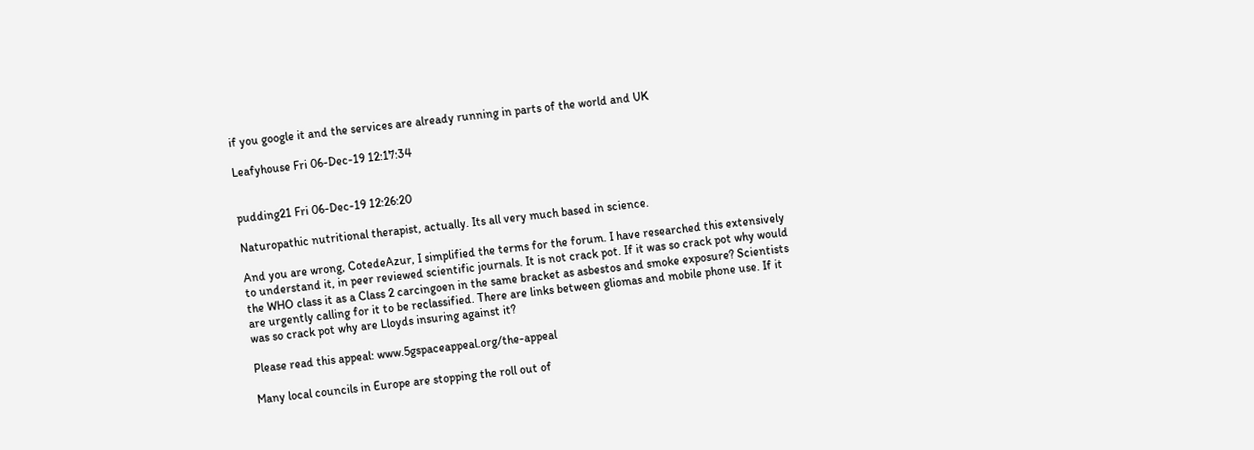if you google it and the services are already running in parts of the world and UK

Leafyhouse Fri 06-Dec-19 12:17:34


pudding21 Fri 06-Dec-19 12:26:20

Naturopathic nutritional therapist, actually. Its all very much based in science.

And you are wrong, CotedeAzur, I simplified the terms for the forum. I have researched this extensively to understand it, in peer reviewed scientific journals. It is not crack pot. If it was so crack pot why would the WHO class it as a Class 2 carcingoen in the same bracket as asbestos and smoke exposure? Scientists are urgently calling for it to be reclassified. There are links between gliomas and mobile phone use. If it was so crack pot why are Lloyds insuring against it?

Please read this appeal: www.5gspaceappeal.org/the-appeal

Many local councils in Europe are stopping the roll out of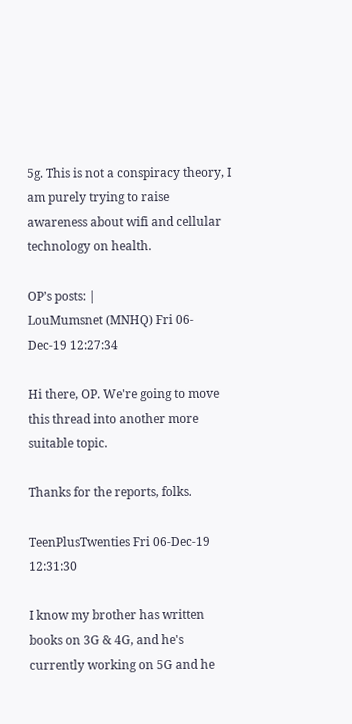5g. This is not a conspiracy theory, I am purely trying to raise awareness about wifi and cellular technology on health.

OP’s posts: |
LouMumsnet (MNHQ) Fri 06-Dec-19 12:27:34

Hi there, OP. We're going to move this thread into another more suitable topic.

Thanks for the reports, folks.

TeenPlusTwenties Fri 06-Dec-19 12:31:30

I know my brother has written books on 3G & 4G, and he's currently working on 5G and he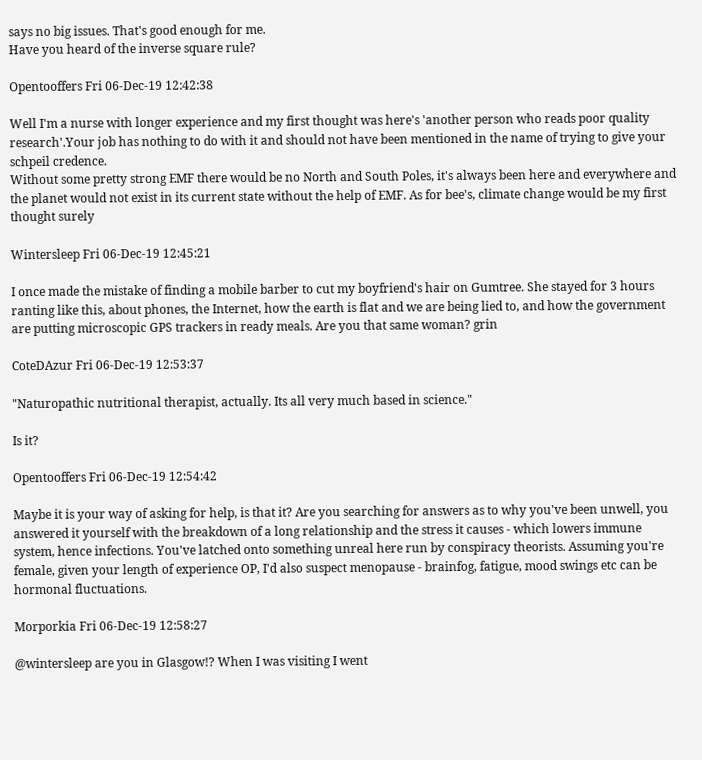says no big issues. That's good enough for me.
Have you heard of the inverse square rule?

Opentooffers Fri 06-Dec-19 12:42:38

Well I'm a nurse with longer experience and my first thought was here's 'another person who reads poor quality research'.Your job has nothing to do with it and should not have been mentioned in the name of trying to give your schpeil credence.
Without some pretty strong EMF there would be no North and South Poles, it's always been here and everywhere and the planet would not exist in its current state without the help of EMF. As for bee's, climate change would be my first thought surely

Wintersleep Fri 06-Dec-19 12:45:21

I once made the mistake of finding a mobile barber to cut my boyfriend's hair on Gumtree. She stayed for 3 hours ranting like this, about phones, the Internet, how the earth is flat and we are being lied to, and how the government are putting microscopic GPS trackers in ready meals. Are you that same woman? grin

CoteDAzur Fri 06-Dec-19 12:53:37

"Naturopathic nutritional therapist, actually. Its all very much based in science."

Is it?

Opentooffers Fri 06-Dec-19 12:54:42

Maybe it is your way of asking for help, is that it? Are you searching for answers as to why you've been unwell, you answered it yourself with the breakdown of a long relationship and the stress it causes - which lowers immune system, hence infections. You've latched onto something unreal here run by conspiracy theorists. Assuming you're female, given your length of experience OP, I'd also suspect menopause - brainfog, fatigue, mood swings etc can be hormonal fluctuations.

Morporkia Fri 06-Dec-19 12:58:27

@wintersleep are you in Glasgow!? When I was visiting I went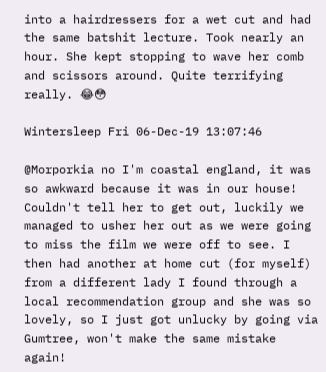into a hairdressers for a wet cut and had the same batshit lecture. Took nearly an hour. She kept stopping to wave her comb and scissors around. Quite terrifying really. 😂😳

Wintersleep Fri 06-Dec-19 13:07:46

@Morporkia no I'm coastal england, it was so awkward because it was in our house! Couldn't tell her to get out, luckily we managed to usher her out as we were going to miss the film we were off to see. I then had another at home cut (for myself) from a different lady I found through a local recommendation group and she was so lovely, so I just got unlucky by going via Gumtree, won't make the same mistake again!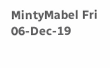MintyMabel Fri 06-Dec-19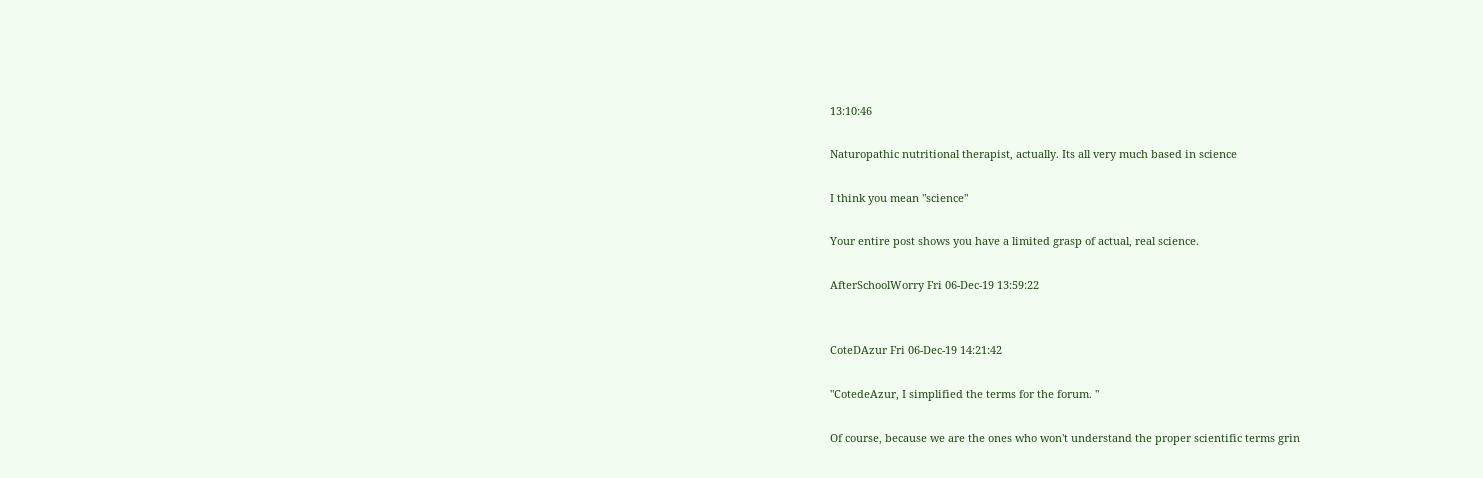13:10:46

Naturopathic nutritional therapist, actually. Its all very much based in science

I think you mean "science"

Your entire post shows you have a limited grasp of actual, real science.

AfterSchoolWorry Fri 06-Dec-19 13:59:22


CoteDAzur Fri 06-Dec-19 14:21:42

"CotedeAzur, I simplified the terms for the forum. "

Of course, because we are the ones who won't understand the proper scientific terms grin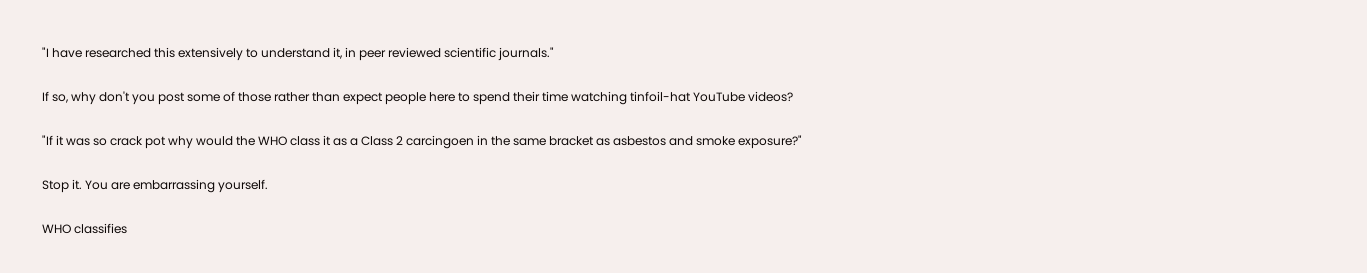"I have researched this extensively to understand it, in peer reviewed scientific journals."

If so, why don't you post some of those rather than expect people here to spend their time watching tinfoil-hat YouTube videos?

"If it was so crack pot why would the WHO class it as a Class 2 carcingoen in the same bracket as asbestos and smoke exposure?"

Stop it. You are embarrassing yourself.

WHO classifies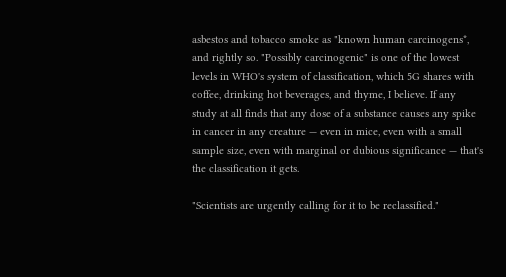asbestos and tobacco smoke as "known human carcinogens*, and rightly so. "Possibly carcinogenic" is one of the lowest levels in WHO's system of classification, which 5G shares with coffee, drinking hot beverages, and thyme, I believe. If any study at all finds that any dose of a substance causes any spike in cancer in any creature — even in mice, even with a small sample size, even with marginal or dubious significance — that's the classification it gets.

"Scientists are urgently calling for it to be reclassified."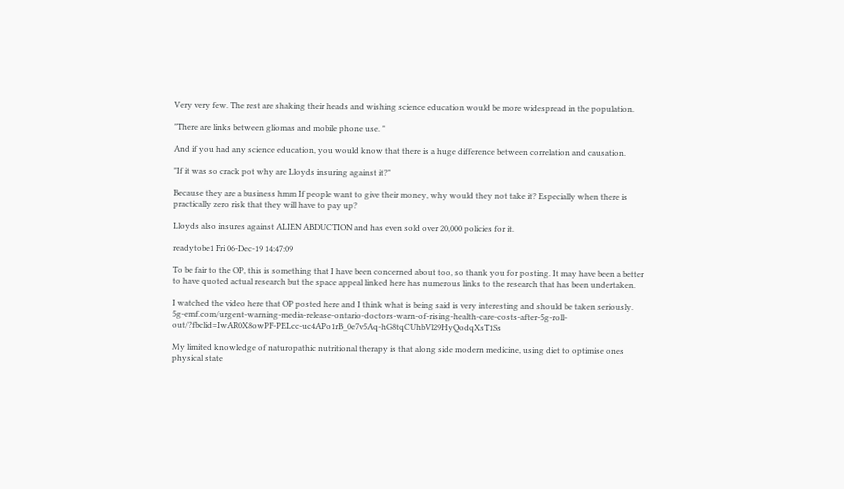Very very few. The rest are shaking their heads and wishing science education would be more widespread in the population.

"There are links between gliomas and mobile phone use. "

And if you had any science education, you would know that there is a huge difference between correlation and causation.

"If it was so crack pot why are Lloyds insuring against it?"

Because they are a business hmm If people want to give their money, why would they not take it? Especially when there is practically zero risk that they will have to pay up?

Lloyds also insures against ALIEN ABDUCTION and has even sold over 20,000 policies for it.

readytobe1 Fri 06-Dec-19 14:47:09

To be fair to the OP, this is something that I have been concerned about too, so thank you for posting. It may have been a better to have quoted actual research but the space appeal linked here has numerous links to the research that has been undertaken.

I watched the video here that OP posted here and I think what is being said is very interesting and should be taken seriously. 5g-emf.com/urgent-warning-media-release-ontario-doctors-warn-of-rising-health-care-costs-after-5g-roll-out/?fbclid=IwAR0X8owPF-PELcc-uc4APo1rB_0e7v5Aq-hG8tqCUhbVl29HyQodqXsT1Ss

My limited knowledge of naturopathic nutritional therapy is that along side modern medicine, using diet to optimise ones physical state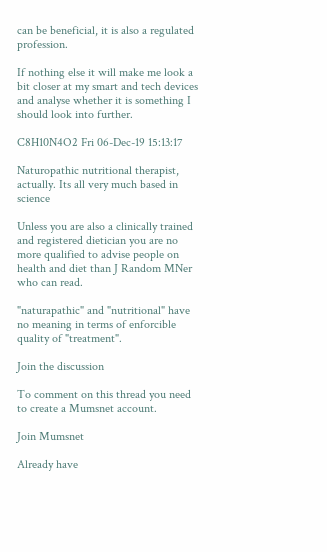can be beneficial, it is also a regulated profession.

If nothing else it will make me look a bit closer at my smart and tech devices and analyse whether it is something I should look into further.

C8H10N4O2 Fri 06-Dec-19 15:13:17

Naturopathic nutritional therapist, actually. Its all very much based in science

Unless you are also a clinically trained and registered dietician you are no more qualified to advise people on health and diet than J Random MNer who can read.

"naturapathic" and "nutritional" have no meaning in terms of enforcible quality of "treatment".

Join the discussion

To comment on this thread you need to create a Mumsnet account.

Join Mumsnet

Already have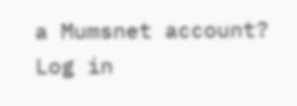a Mumsnet account? Log in